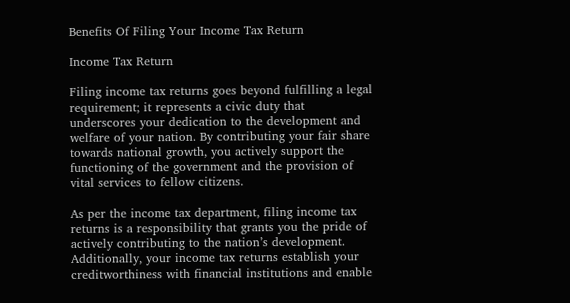Benefits Of Filing Your Income Tax Return

Income Tax Return

Filing income tax returns goes beyond fulfilling a legal requirement; it represents a civic duty that underscores your dedication to the development and welfare of your nation. By contributing your fair share towards national growth, you actively support the functioning of the government and the provision of vital services to fellow citizens.

As per the income tax department, filing income tax returns is a responsibility that grants you the pride of actively contributing to the nation’s development. Additionally, your income tax returns establish your creditworthiness with financial institutions and enable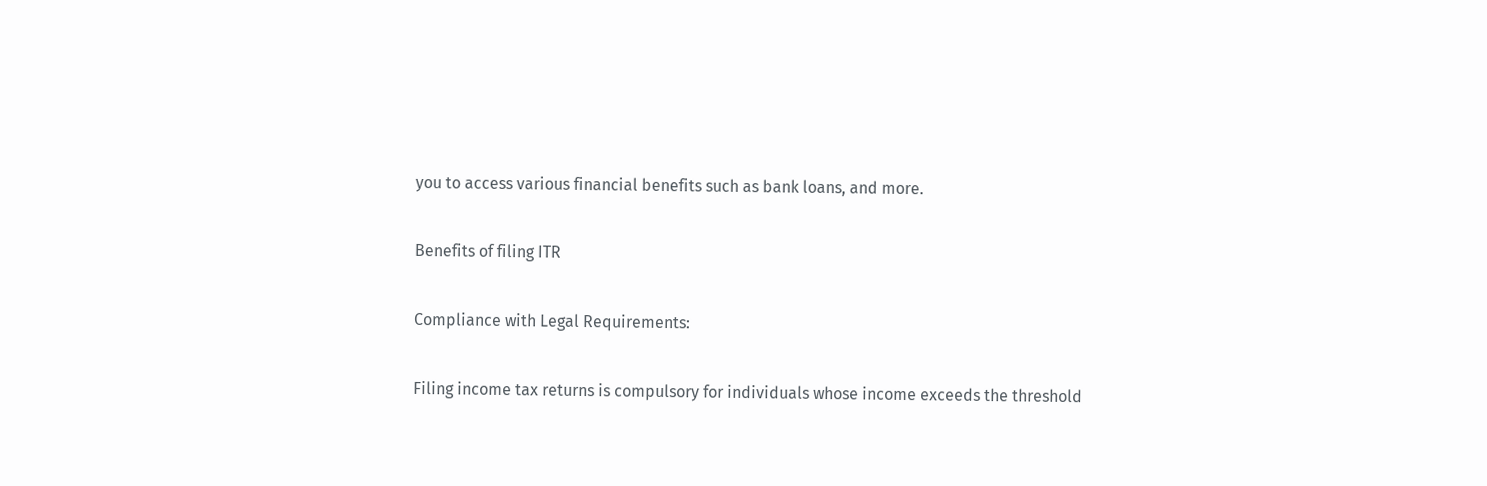you to access various financial benefits such as bank loans, and more.

Benefits of filing ITR

Compliance with Legal Requirements:

Filing income tax returns is compulsory for individuals whose income exceeds the threshold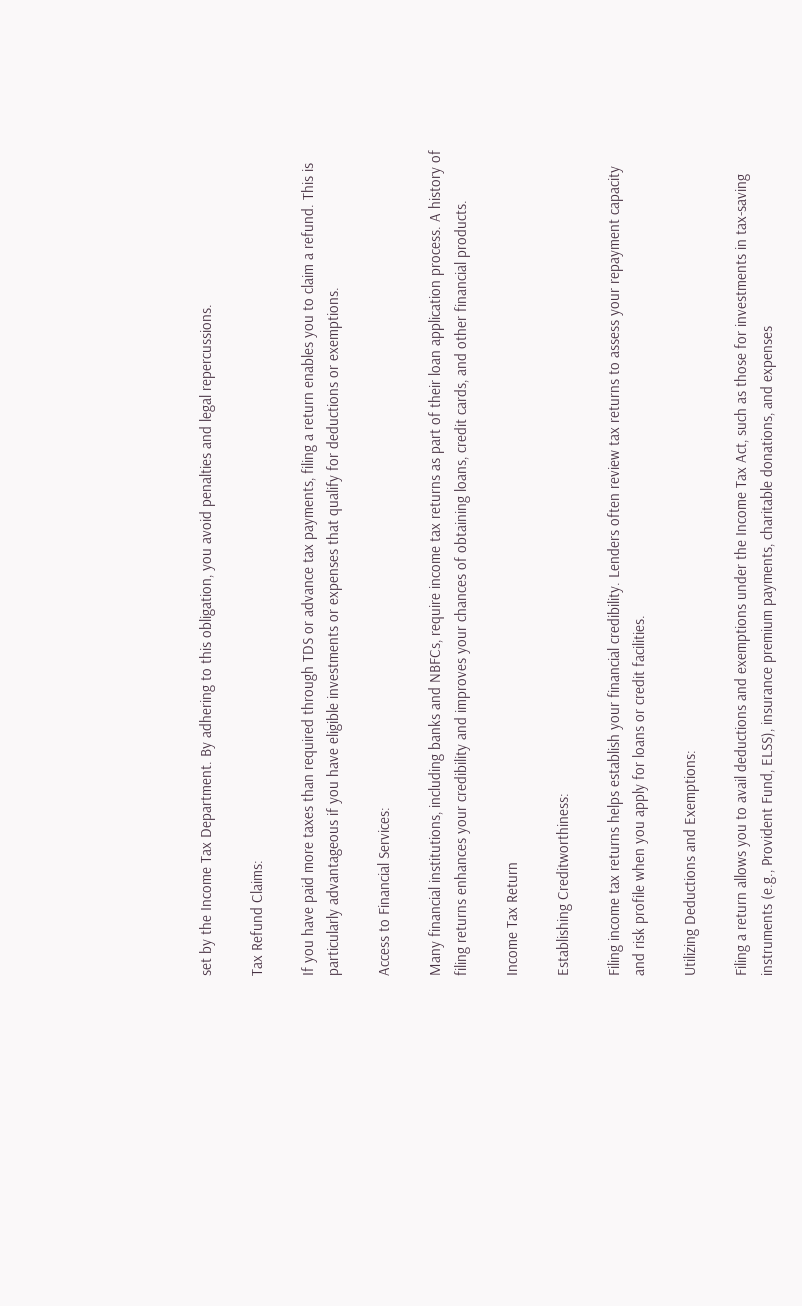set by the Income Tax Department. By adhering to this obligation, you avoid penalties and legal repercussions.

Tax Refund Claims:

If you have paid more taxes than required through TDS or advance tax payments, filing a return enables you to claim a refund. This is particularly advantageous if you have eligible investments or expenses that qualify for deductions or exemptions.

Access to Financial Services:

Many financial institutions, including banks and NBFCs, require income tax returns as part of their loan application process. A history of filing returns enhances your credibility and improves your chances of obtaining loans, credit cards, and other financial products.

Income Tax Return

Establishing Creditworthiness:

Filing income tax returns helps establish your financial credibility. Lenders often review tax returns to assess your repayment capacity and risk profile when you apply for loans or credit facilities.

Utilizing Deductions and Exemptions:

Filing a return allows you to avail deductions and exemptions under the Income Tax Act, such as those for investments in tax-saving instruments (e.g., Provident Fund, ELSS), insurance premium payments, charitable donations, and expenses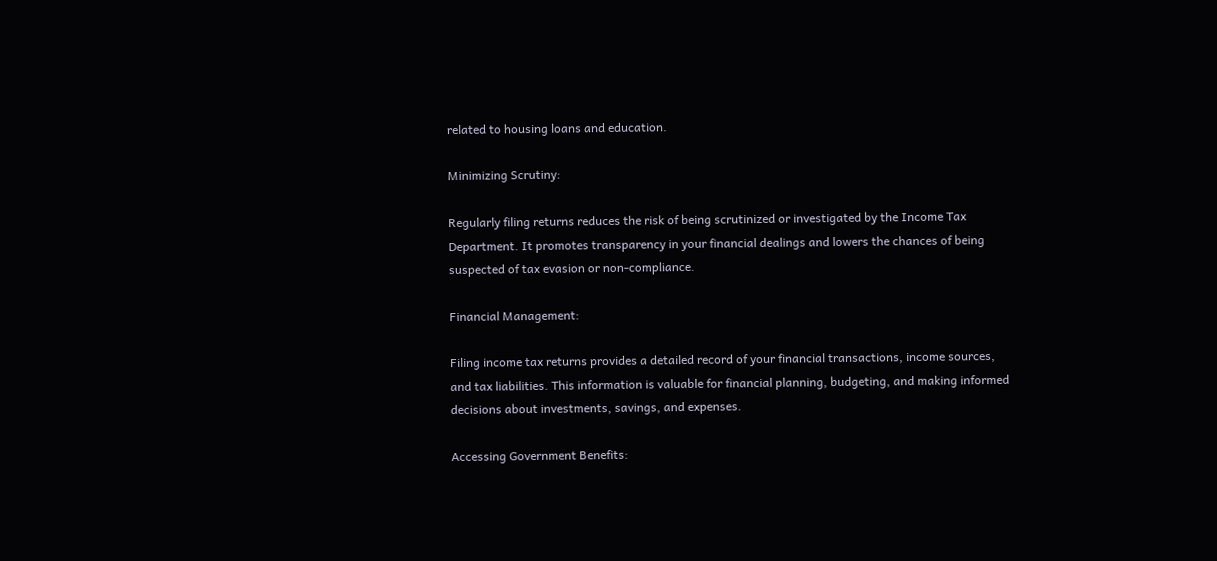related to housing loans and education.

Minimizing Scrutiny:

Regularly filing returns reduces the risk of being scrutinized or investigated by the Income Tax Department. It promotes transparency in your financial dealings and lowers the chances of being suspected of tax evasion or non-compliance.

Financial Management:

Filing income tax returns provides a detailed record of your financial transactions, income sources, and tax liabilities. This information is valuable for financial planning, budgeting, and making informed decisions about investments, savings, and expenses.

Accessing Government Benefits: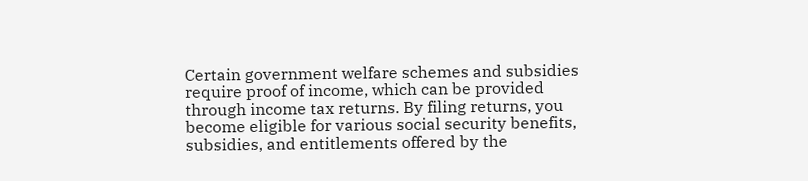Certain government welfare schemes and subsidies require proof of income, which can be provided through income tax returns. By filing returns, you become eligible for various social security benefits, subsidies, and entitlements offered by the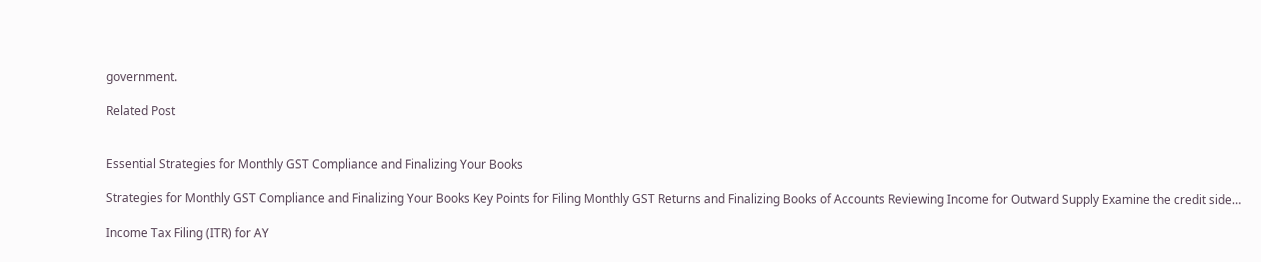government.

Related Post


Essential Strategies for Monthly GST Compliance and Finalizing Your Books

Strategies for Monthly GST Compliance and Finalizing Your Books Key Points for Filing Monthly GST Returns and Finalizing Books of Accounts Reviewing Income for Outward Supply Examine the credit side…

Income Tax Filing (ITR) for AY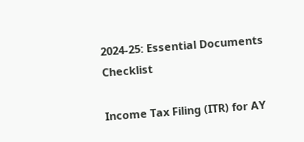2024-25: Essential Documents Checklist

Income Tax Filing (ITR) for AY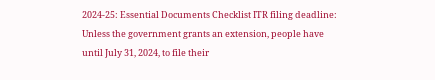2024-25: Essential Documents Checklist ITR filing deadline: Unless the government grants an extension, people have until July 31, 2024, to file their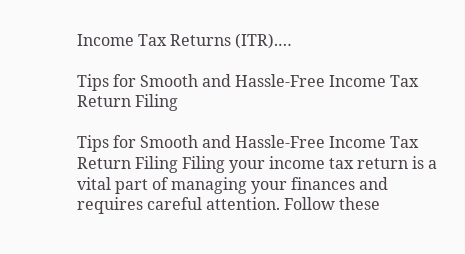Income Tax Returns (ITR).…

Tips for Smooth and Hassle-Free Income Tax Return Filing

Tips for Smooth and Hassle-Free Income Tax Return Filing Filing your income tax return is a vital part of managing your finances and requires careful attention. Follow these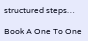structured steps…

Book A One To One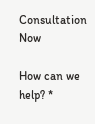Consultation Now

How can we help? *